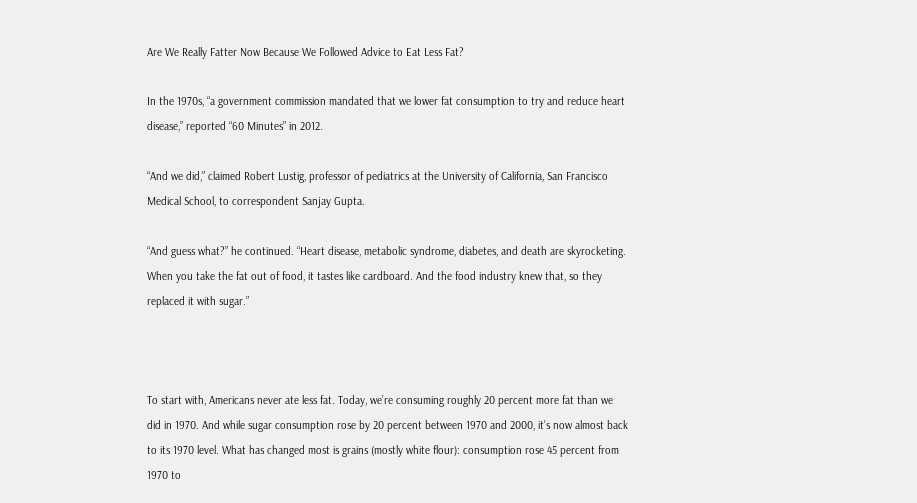Are We Really Fatter Now Because We Followed Advice to Eat Less Fat?

In the 1970s, “a government commission mandated that we lower fat consumption to try and reduce heart disease,” reported “60 Minutes” in 2012.

“And we did,” claimed Robert Lustig, professor of pediatrics at the University of California, San Francisco Medical School, to correspondent Sanjay Gupta.

“And guess what?” he continued. “Heart disease, metabolic syndrome, diabetes, and death are skyrocketing. When you take the fat out of food, it tastes like cardboard. And the food industry knew that, so they replaced it with sugar.”



To start with, Americans never ate less fat. Today, we’re consuming roughly 20 percent more fat than we did in 1970. And while sugar consumption rose by 20 percent between 1970 and 2000, it’s now almost back to its 1970 level. What has changed most is grains (mostly white flour): consumption rose 45 percent from 1970 to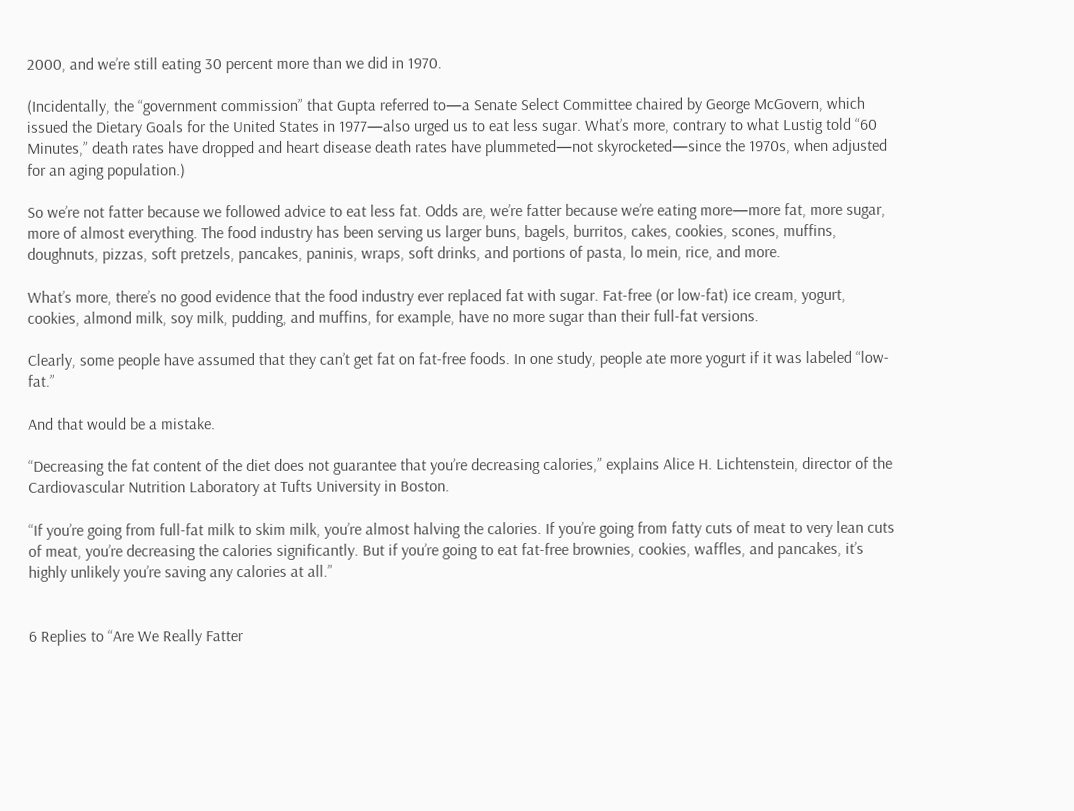2000, and we’re still eating 30 percent more than we did in 1970.

(Incidentally, the “government commission” that Gupta referred to—a Senate Select Committee chaired by George McGovern, which issued the Dietary Goals for the United States in 1977—also urged us to eat less sugar. What’s more, contrary to what Lustig told “60 Minutes,” death rates have dropped and heart disease death rates have plummeted—not skyrocketed—since the 1970s, when adjusted for an aging population.)

So we’re not fatter because we followed advice to eat less fat. Odds are, we’re fatter because we’re eating more—more fat, more sugar, more of almost everything. The food industry has been serving us larger buns, bagels, burritos, cakes, cookies, scones, muffins, doughnuts, pizzas, soft pretzels, pancakes, paninis, wraps, soft drinks, and portions of pasta, lo mein, rice, and more.

What’s more, there’s no good evidence that the food industry ever replaced fat with sugar. Fat-free (or low-fat) ice cream, yogurt, cookies, almond milk, soy milk, pudding, and muffins, for example, have no more sugar than their full-fat versions.

Clearly, some people have assumed that they can’t get fat on fat-free foods. In one study, people ate more yogurt if it was labeled “low-fat.”

And that would be a mistake.

“Decreasing the fat content of the diet does not guarantee that you’re decreasing calories,” explains Alice H. Lichtenstein, director of the Cardiovascular Nutrition Laboratory at Tufts University in Boston.

“If you’re going from full-fat milk to skim milk, you’re almost halving the calories. If you’re going from fatty cuts of meat to very lean cuts of meat, you’re decreasing the calories significantly. But if you’re going to eat fat-free brownies, cookies, waffles, and pancakes, it’s highly unlikely you’re saving any calories at all.”


6 Replies to “Are We Really Fatter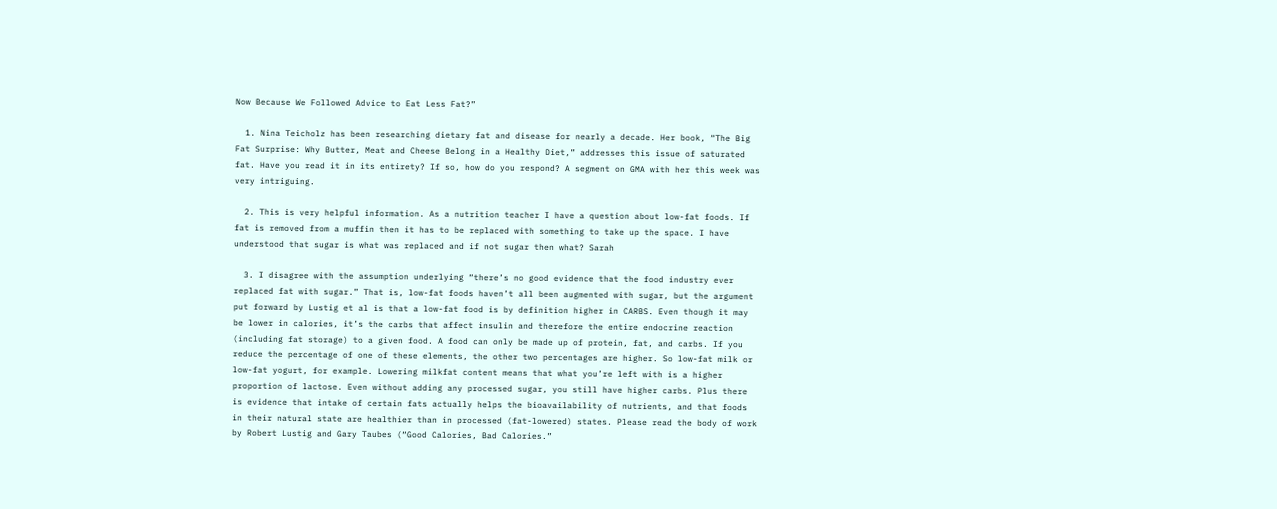Now Because We Followed Advice to Eat Less Fat?”

  1. Nina Teicholz has been researching dietary fat and disease for nearly a decade. Her book, “The Big Fat Surprise: Why Butter, Meat and Cheese Belong in a Healthy Diet,” addresses this issue of saturated fat. Have you read it in its entirety? If so, how do you respond? A segment on GMA with her this week was very intriguing.

  2. This is very helpful information. As a nutrition teacher I have a question about low-fat foods. If fat is removed from a muffin then it has to be replaced with something to take up the space. I have understood that sugar is what was replaced and if not sugar then what? Sarah

  3. I disagree with the assumption underlying “there’s no good evidence that the food industry ever replaced fat with sugar.” That is, low-fat foods haven’t all been augmented with sugar, but the argument put forward by Lustig et al is that a low-fat food is by definition higher in CARBS. Even though it may be lower in calories, it’s the carbs that affect insulin and therefore the entire endocrine reaction (including fat storage) to a given food. A food can only be made up of protein, fat, and carbs. If you reduce the percentage of one of these elements, the other two percentages are higher. So low-fat milk or low-fat yogurt, for example. Lowering milkfat content means that what you’re left with is a higher proportion of lactose. Even without adding any processed sugar, you still have higher carbs. Plus there is evidence that intake of certain fats actually helps the bioavailability of nutrients, and that foods in their natural state are healthier than in processed (fat-lowered) states. Please read the body of work by Robert Lustig and Gary Taubes (“Good Calories, Bad Calories.”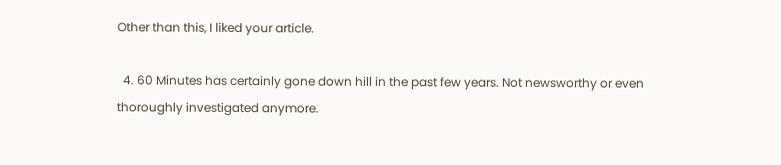Other than this, I liked your article.

  4. 60 Minutes has certainly gone down hill in the past few years. Not newsworthy or even thoroughly investigated anymore.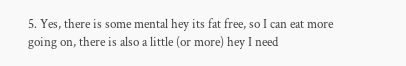5. Yes, there is some mental hey its fat free, so I can eat more going on, there is also a little (or more) hey I need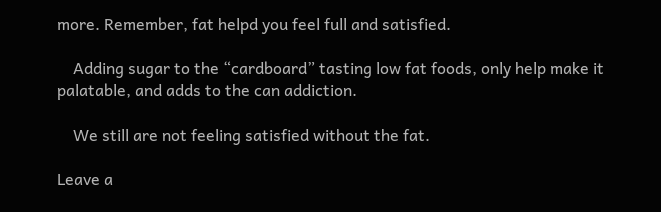more. Remember, fat helpd you feel full and satisfied.

    Adding sugar to the “cardboard” tasting low fat foods, only help make it palatable, and adds to the can addiction.

    We still are not feeling satisfied without the fat.

Leave a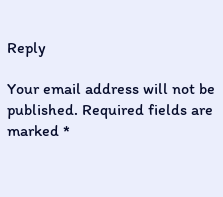Reply

Your email address will not be published. Required fields are marked *